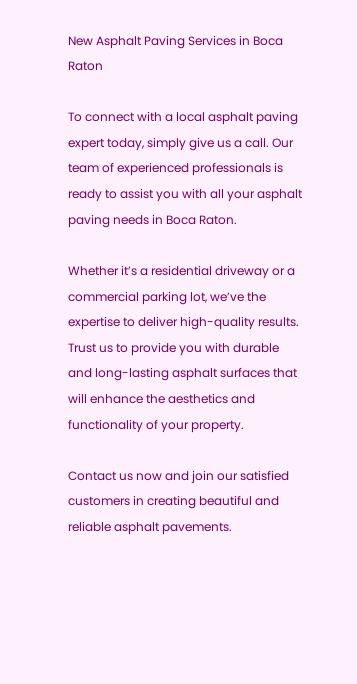New Asphalt Paving Services in Boca Raton

To connect with a local asphalt paving expert today, simply give us a call. Our team of experienced professionals is ready to assist you with all your asphalt paving needs in Boca Raton.

Whether it’s a residential driveway or a commercial parking lot, we’ve the expertise to deliver high-quality results. Trust us to provide you with durable and long-lasting asphalt surfaces that will enhance the aesthetics and functionality of your property.

Contact us now and join our satisfied customers in creating beautiful and reliable asphalt pavements.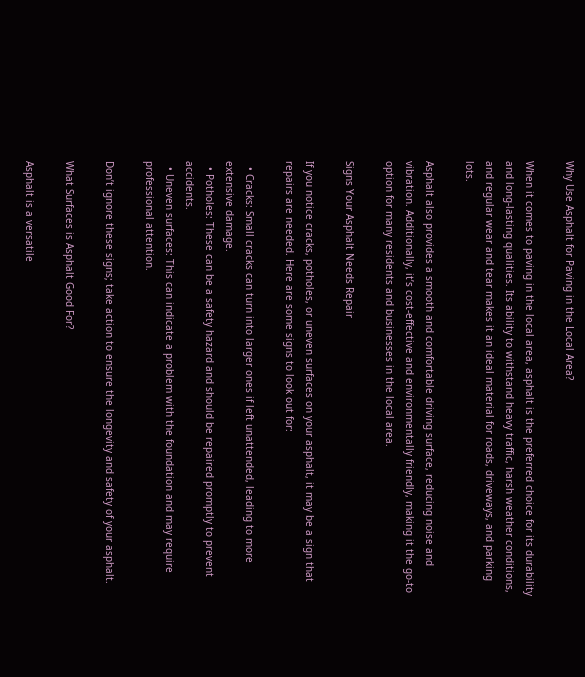Why Use Asphalt for Paving in the Local Area?

When it comes to paving in the local area, asphalt is the preferred choice for its durability and long-lasting qualities. Its ability to withstand heavy traffic, harsh weather conditions, and regular wear and tear makes it an ideal material for roads, driveways, and parking lots.

Asphalt also provides a smooth and comfortable driving surface, reducing noise and vibration. Additionally, it’s cost-effective and environmentally friendly, making it the go-to option for many residents and businesses in the local area.

Signs Your Asphalt Needs Repair

If you notice cracks, potholes, or uneven surfaces on your asphalt, it may be a sign that repairs are needed. Here are some signs to look out for:

  • Cracks: Small cracks can turn into larger ones if left unattended, leading to more extensive damage.
  • Potholes: These can be a safety hazard and should be repaired promptly to prevent accidents.
  • Uneven surfaces: This can indicate a problem with the foundation and may require professional attention.

Don’t ignore these signs; take action to ensure the longevity and safety of your asphalt.

What Surfaces is Asphalt Good For?

Asphalt is a versatile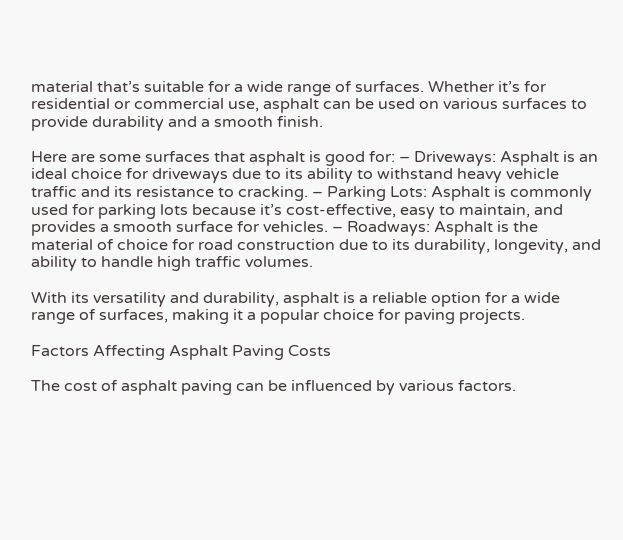material that’s suitable for a wide range of surfaces. Whether it’s for residential or commercial use, asphalt can be used on various surfaces to provide durability and a smooth finish.

Here are some surfaces that asphalt is good for: – Driveways: Asphalt is an ideal choice for driveways due to its ability to withstand heavy vehicle traffic and its resistance to cracking. – Parking Lots: Asphalt is commonly used for parking lots because it’s cost-effective, easy to maintain, and provides a smooth surface for vehicles. – Roadways: Asphalt is the material of choice for road construction due to its durability, longevity, and ability to handle high traffic volumes.

With its versatility and durability, asphalt is a reliable option for a wide range of surfaces, making it a popular choice for paving projects.

Factors Affecting Asphalt Paving Costs

The cost of asphalt paving can be influenced by various factors.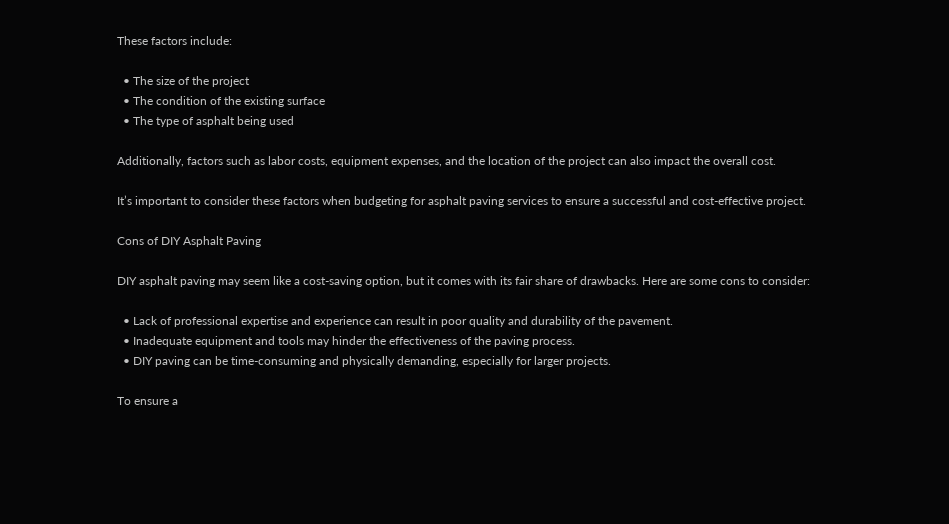These factors include:

  • The size of the project
  • The condition of the existing surface
  • The type of asphalt being used

Additionally, factors such as labor costs, equipment expenses, and the location of the project can also impact the overall cost.

It’s important to consider these factors when budgeting for asphalt paving services to ensure a successful and cost-effective project.

Cons of DIY Asphalt Paving

DIY asphalt paving may seem like a cost-saving option, but it comes with its fair share of drawbacks. Here are some cons to consider:

  • Lack of professional expertise and experience can result in poor quality and durability of the pavement.
  • Inadequate equipment and tools may hinder the effectiveness of the paving process.
  • DIY paving can be time-consuming and physically demanding, especially for larger projects.

To ensure a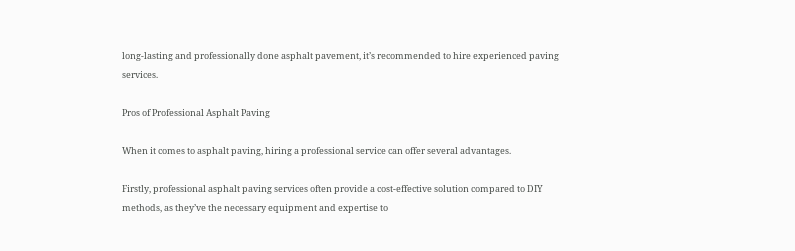long-lasting and professionally done asphalt pavement, it’s recommended to hire experienced paving services.

Pros of Professional Asphalt Paving

When it comes to asphalt paving, hiring a professional service can offer several advantages.

Firstly, professional asphalt paving services often provide a cost-effective solution compared to DIY methods, as they’ve the necessary equipment and expertise to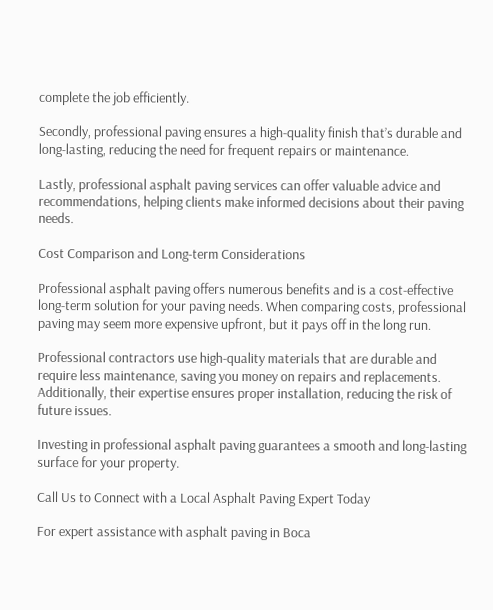complete the job efficiently.

Secondly, professional paving ensures a high-quality finish that’s durable and long-lasting, reducing the need for frequent repairs or maintenance.

Lastly, professional asphalt paving services can offer valuable advice and recommendations, helping clients make informed decisions about their paving needs.

Cost Comparison and Long-term Considerations

Professional asphalt paving offers numerous benefits and is a cost-effective long-term solution for your paving needs. When comparing costs, professional paving may seem more expensive upfront, but it pays off in the long run.

Professional contractors use high-quality materials that are durable and require less maintenance, saving you money on repairs and replacements. Additionally, their expertise ensures proper installation, reducing the risk of future issues.

Investing in professional asphalt paving guarantees a smooth and long-lasting surface for your property.

Call Us to Connect with a Local Asphalt Paving Expert Today

For expert assistance with asphalt paving in Boca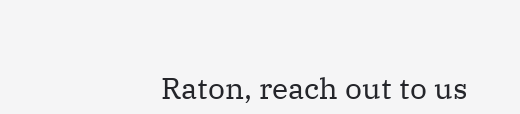Raton, reach out to us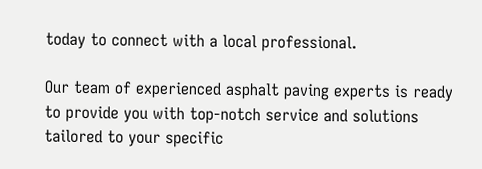today to connect with a local professional.

Our team of experienced asphalt paving experts is ready to provide you with top-notch service and solutions tailored to your specific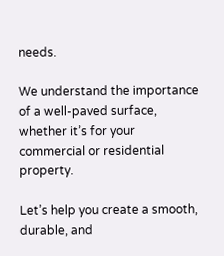needs.

We understand the importance of a well-paved surface, whether it’s for your commercial or residential property.

Let’s help you create a smooth, durable, and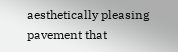aesthetically pleasing pavement that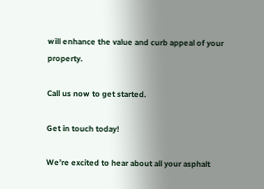will enhance the value and curb appeal of your property.

Call us now to get started.

Get in touch today!

We’re excited to hear about all your asphalt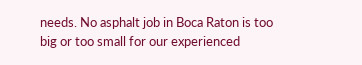needs. No asphalt job in Boca Raton is too big or too small for our experienced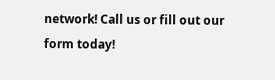network! Call us or fill out our form today!